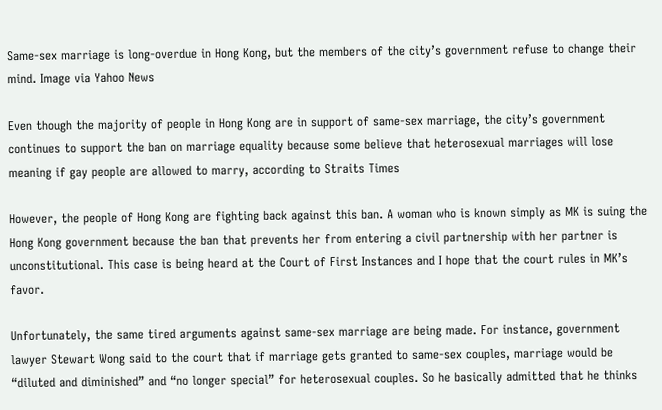Same-sex marriage is long-overdue in Hong Kong, but the members of the city’s government refuse to change their mind. Image via Yahoo News

Even though the majority of people in Hong Kong are in support of same-sex marriage, the city’s government continues to support the ban on marriage equality because some believe that heterosexual marriages will lose meaning if gay people are allowed to marry, according to Straits Times

However, the people of Hong Kong are fighting back against this ban. A woman who is known simply as MK is suing the Hong Kong government because the ban that prevents her from entering a civil partnership with her partner is unconstitutional. This case is being heard at the Court of First Instances and I hope that the court rules in MK’s favor.

Unfortunately, the same tired arguments against same-sex marriage are being made. For instance, government lawyer Stewart Wong said to the court that if marriage gets granted to same-sex couples, marriage would be “diluted and diminished” and “no longer special” for heterosexual couples. So he basically admitted that he thinks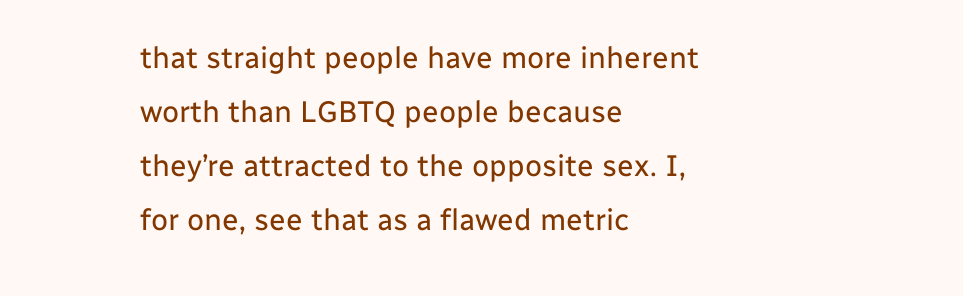that straight people have more inherent worth than LGBTQ people because they’re attracted to the opposite sex. I, for one, see that as a flawed metric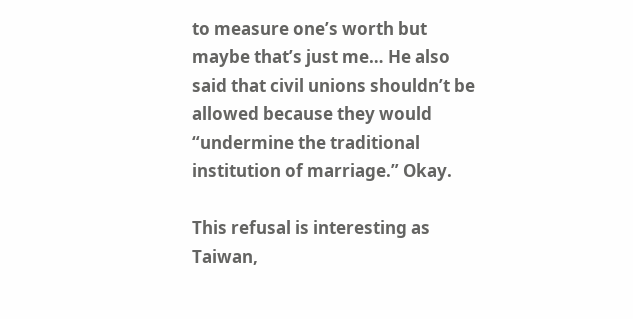to measure one’s worth but maybe that’s just me… He also said that civil unions shouldn’t be allowed because they would “undermine the traditional institution of marriage.” Okay.

This refusal is interesting as Taiwan,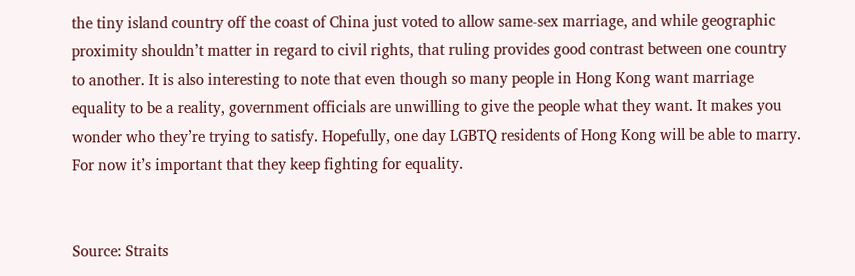the tiny island country off the coast of China just voted to allow same-sex marriage, and while geographic proximity shouldn’t matter in regard to civil rights, that ruling provides good contrast between one country to another. It is also interesting to note that even though so many people in Hong Kong want marriage equality to be a reality, government officials are unwilling to give the people what they want. It makes you wonder who they’re trying to satisfy. Hopefully, one day LGBTQ residents of Hong Kong will be able to marry. For now it’s important that they keep fighting for equality.


Source: Straits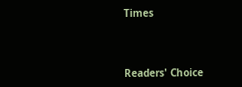Times



Readers' Choice